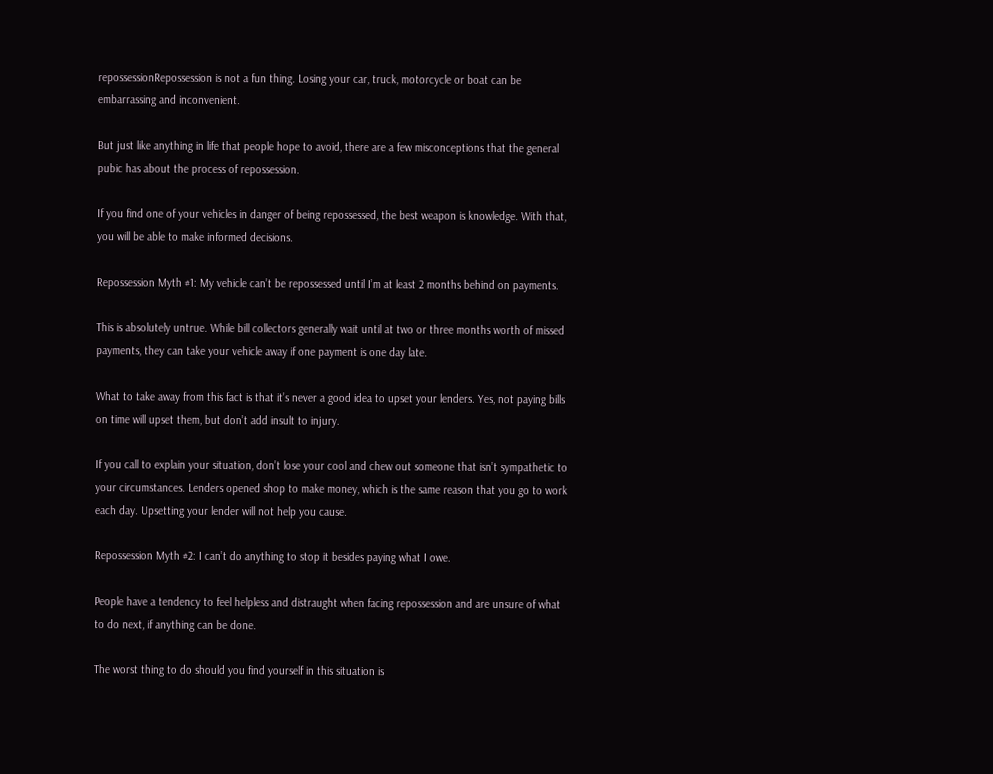repossessionRepossession is not a fun thing. Losing your car, truck, motorcycle or boat can be embarrassing and inconvenient.

But just like anything in life that people hope to avoid, there are a few misconceptions that the general pubic has about the process of repossession.

If you find one of your vehicles in danger of being repossessed, the best weapon is knowledge. With that, you will be able to make informed decisions.

Repossession Myth #1: My vehicle can’t be repossessed until I’m at least 2 months behind on payments.

This is absolutely untrue. While bill collectors generally wait until at two or three months worth of missed payments, they can take your vehicle away if one payment is one day late.

What to take away from this fact is that it’s never a good idea to upset your lenders. Yes, not paying bills on time will upset them, but don’t add insult to injury.

If you call to explain your situation, don’t lose your cool and chew out someone that isn’t sympathetic to your circumstances. Lenders opened shop to make money, which is the same reason that you go to work each day. Upsetting your lender will not help you cause.

Repossession Myth #2: I can’t do anything to stop it besides paying what I owe.

People have a tendency to feel helpless and distraught when facing repossession and are unsure of what to do next, if anything can be done.

The worst thing to do should you find yourself in this situation is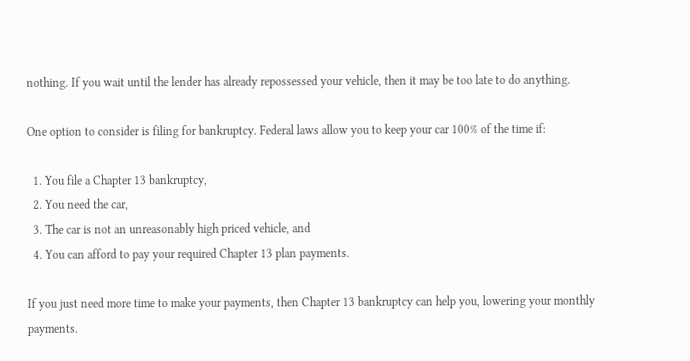nothing. If you wait until the lender has already repossessed your vehicle, then it may be too late to do anything.

One option to consider is filing for bankruptcy. Federal laws allow you to keep your car 100% of the time if:

  1. You file a Chapter 13 bankruptcy,
  2. You need the car,
  3. The car is not an unreasonably high priced vehicle, and
  4. You can afford to pay your required Chapter 13 plan payments.

If you just need more time to make your payments, then Chapter 13 bankruptcy can help you, lowering your monthly payments.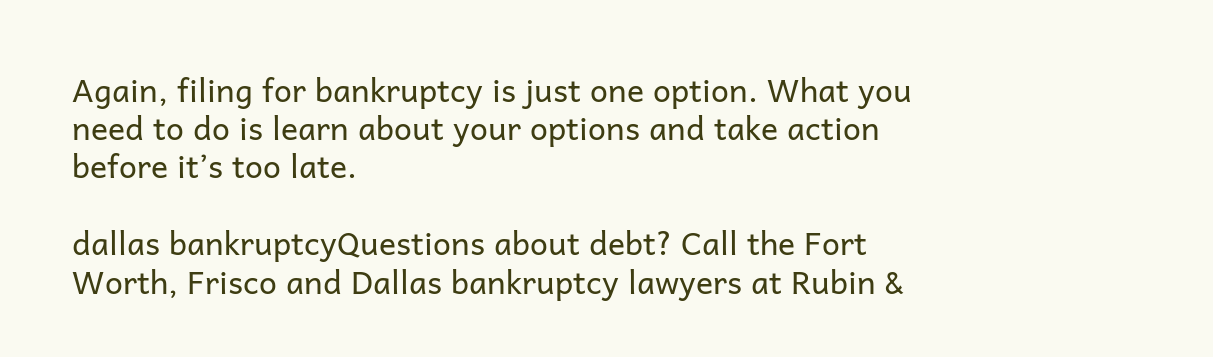Again, filing for bankruptcy is just one option. What you need to do is learn about your options and take action before it’s too late.

dallas bankruptcyQuestions about debt? Call the Fort Worth, Frisco and Dallas bankruptcy lawyers at Rubin &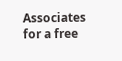Associates for a free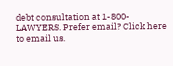debt consultation at 1-800-LAWYERS. Prefer email? Click here to email us.